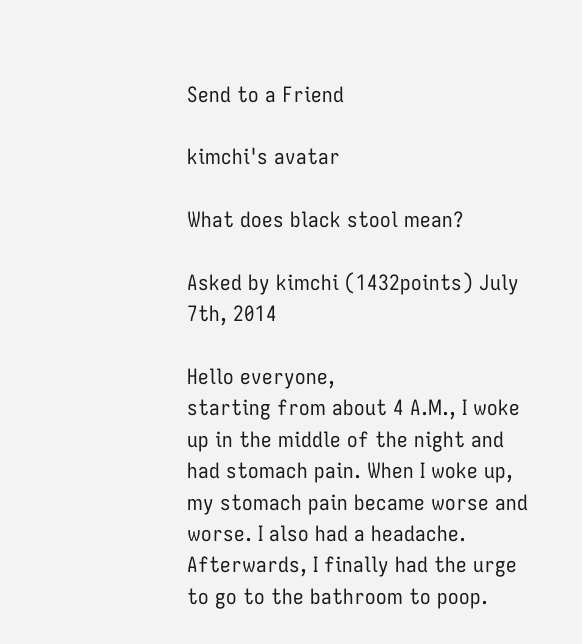Send to a Friend

kimchi's avatar

What does black stool mean?

Asked by kimchi (1432points) July 7th, 2014

Hello everyone,
starting from about 4 A.M., I woke up in the middle of the night and had stomach pain. When I woke up, my stomach pain became worse and worse. I also had a headache. Afterwards, I finally had the urge to go to the bathroom to poop.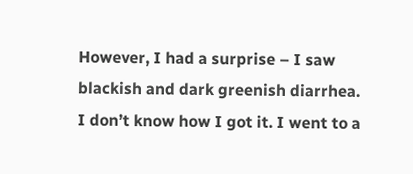However, I had a surprise – I saw blackish and dark greenish diarrhea.
I don’t know how I got it. I went to a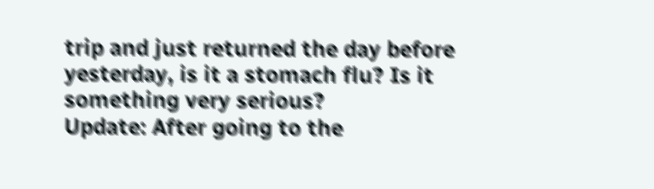trip and just returned the day before yesterday, is it a stomach flu? Is it something very serious?
Update: After going to the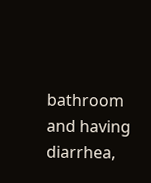bathroom and having diarrhea,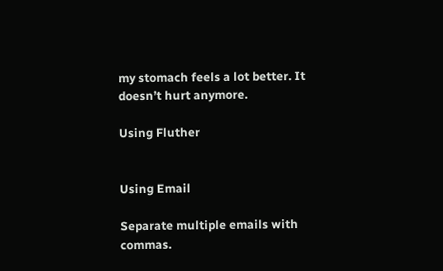my stomach feels a lot better. It doesn’t hurt anymore.

Using Fluther


Using Email

Separate multiple emails with commas.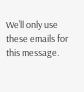We’ll only use these emails for this message.